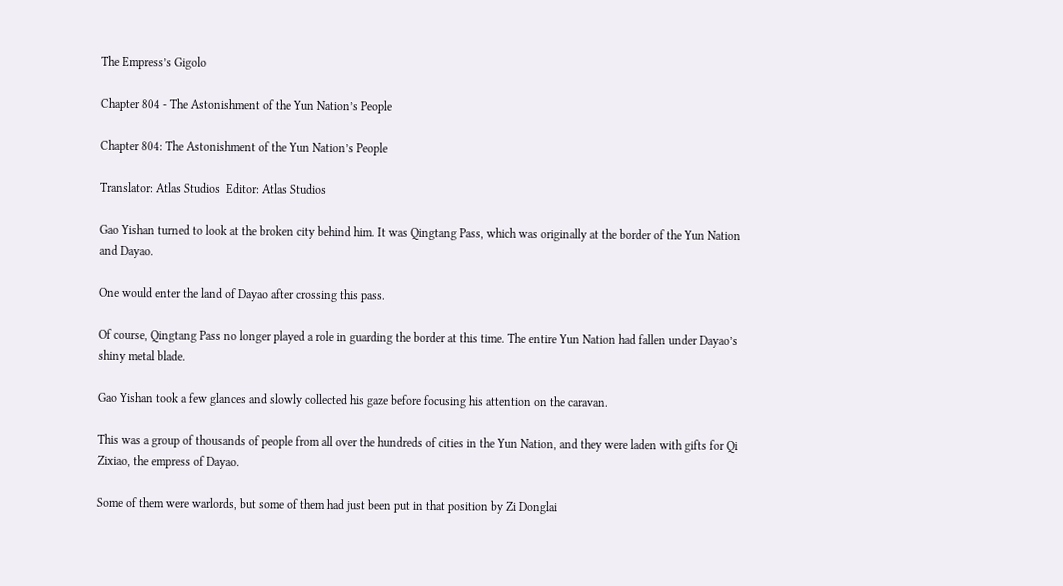The Empress’s Gigolo

Chapter 804 - The Astonishment of the Yun Nation’s People

Chapter 804: The Astonishment of the Yun Nation’s People

Translator: Atlas Studios  Editor: Atlas Studios

Gao Yishan turned to look at the broken city behind him. It was Qingtang Pass, which was originally at the border of the Yun Nation and Dayao.

One would enter the land of Dayao after crossing this pass.

Of course, Qingtang Pass no longer played a role in guarding the border at this time. The entire Yun Nation had fallen under Dayao’s shiny metal blade.

Gao Yishan took a few glances and slowly collected his gaze before focusing his attention on the caravan.

This was a group of thousands of people from all over the hundreds of cities in the Yun Nation, and they were laden with gifts for Qi Zixiao, the empress of Dayao.

Some of them were warlords, but some of them had just been put in that position by Zi Donglai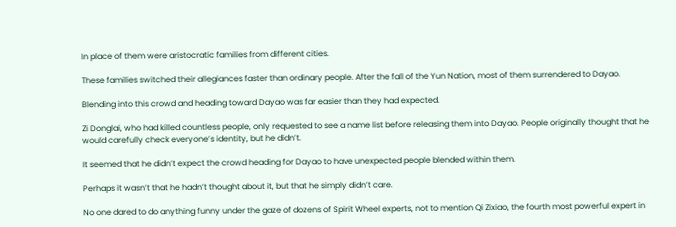In place of them were aristocratic families from different cities.

These families switched their allegiances faster than ordinary people. After the fall of the Yun Nation, most of them surrendered to Dayao.

Blending into this crowd and heading toward Dayao was far easier than they had expected.

Zi Donglai, who had killed countless people, only requested to see a name list before releasing them into Dayao. People originally thought that he would carefully check everyone’s identity, but he didn’t.

It seemed that he didn’t expect the crowd heading for Dayao to have unexpected people blended within them.

Perhaps it wasn’t that he hadn’t thought about it, but that he simply didn’t care.

No one dared to do anything funny under the gaze of dozens of Spirit Wheel experts, not to mention Qi Zixiao, the fourth most powerful expert in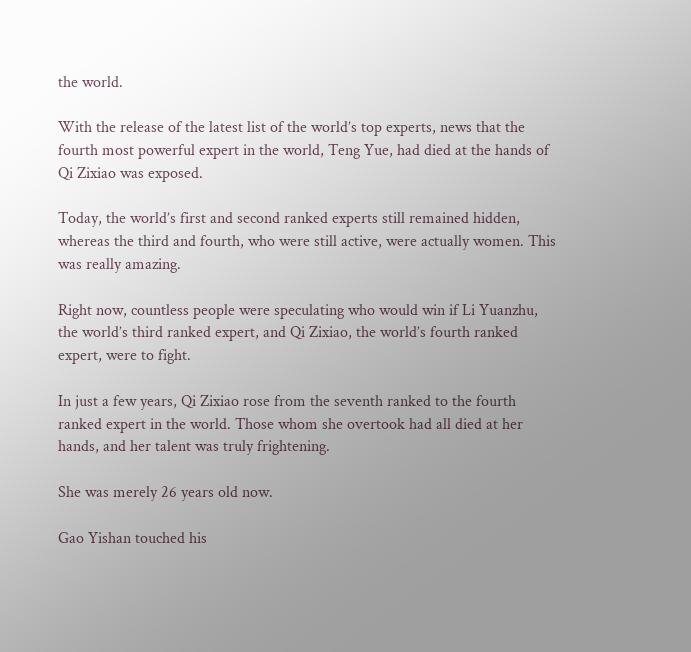the world.

With the release of the latest list of the world’s top experts, news that the fourth most powerful expert in the world, Teng Yue, had died at the hands of Qi Zixiao was exposed.

Today, the world’s first and second ranked experts still remained hidden, whereas the third and fourth, who were still active, were actually women. This was really amazing.

Right now, countless people were speculating who would win if Li Yuanzhu, the world’s third ranked expert, and Qi Zixiao, the world’s fourth ranked expert, were to fight.

In just a few years, Qi Zixiao rose from the seventh ranked to the fourth ranked expert in the world. Those whom she overtook had all died at her hands, and her talent was truly frightening.

She was merely 26 years old now.

Gao Yishan touched his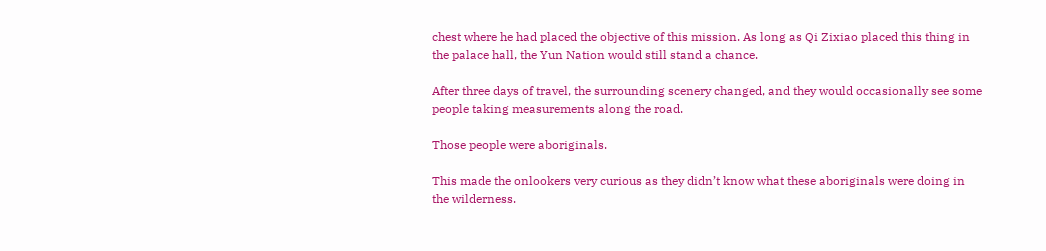chest where he had placed the objective of this mission. As long as Qi Zixiao placed this thing in the palace hall, the Yun Nation would still stand a chance.

After three days of travel, the surrounding scenery changed, and they would occasionally see some people taking measurements along the road.

Those people were aboriginals.

This made the onlookers very curious as they didn’t know what these aboriginals were doing in the wilderness.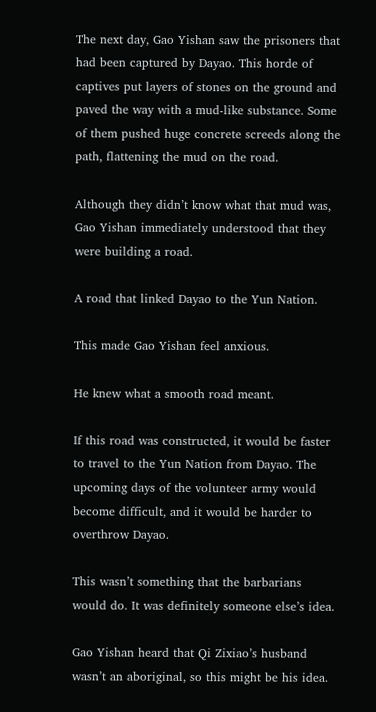The next day, Gao Yishan saw the prisoners that had been captured by Dayao. This horde of captives put layers of stones on the ground and paved the way with a mud-like substance. Some of them pushed huge concrete screeds along the path, flattening the mud on the road.

Although they didn’t know what that mud was, Gao Yishan immediately understood that they were building a road.

A road that linked Dayao to the Yun Nation.

This made Gao Yishan feel anxious.

He knew what a smooth road meant.

If this road was constructed, it would be faster to travel to the Yun Nation from Dayao. The upcoming days of the volunteer army would become difficult, and it would be harder to overthrow Dayao.

This wasn’t something that the barbarians would do. It was definitely someone else’s idea.

Gao Yishan heard that Qi Zixiao’s husband wasn’t an aboriginal, so this might be his idea.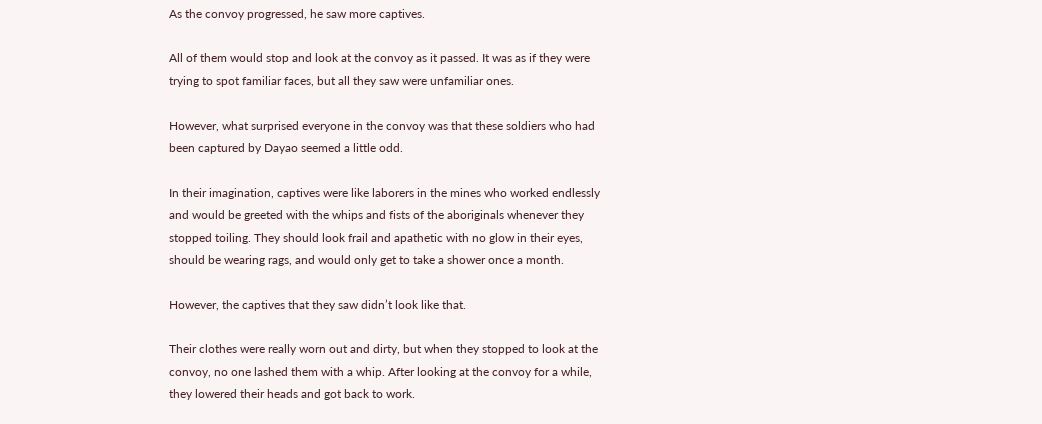As the convoy progressed, he saw more captives.

All of them would stop and look at the convoy as it passed. It was as if they were trying to spot familiar faces, but all they saw were unfamiliar ones.

However, what surprised everyone in the convoy was that these soldiers who had been captured by Dayao seemed a little odd.

In their imagination, captives were like laborers in the mines who worked endlessly and would be greeted with the whips and fists of the aboriginals whenever they stopped toiling. They should look frail and apathetic with no glow in their eyes, should be wearing rags, and would only get to take a shower once a month.

However, the captives that they saw didn’t look like that.

Their clothes were really worn out and dirty, but when they stopped to look at the convoy, no one lashed them with a whip. After looking at the convoy for a while, they lowered their heads and got back to work.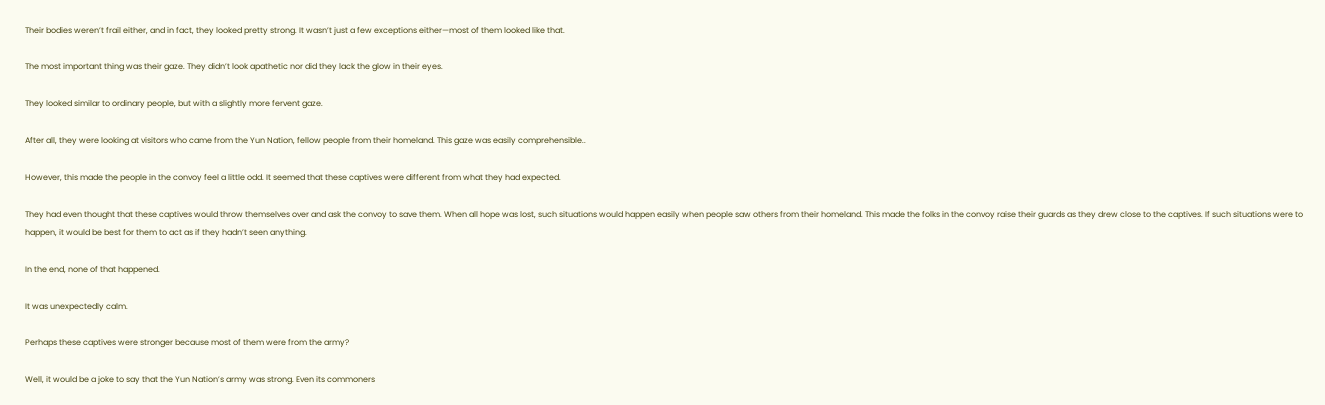Their bodies weren’t frail either, and in fact, they looked pretty strong. It wasn’t just a few exceptions either—most of them looked like that.

The most important thing was their gaze. They didn’t look apathetic nor did they lack the glow in their eyes.

They looked similar to ordinary people, but with a slightly more fervent gaze.

After all, they were looking at visitors who came from the Yun Nation, fellow people from their homeland. This gaze was easily comprehensible..

However, this made the people in the convoy feel a little odd. It seemed that these captives were different from what they had expected.

They had even thought that these captives would throw themselves over and ask the convoy to save them. When all hope was lost, such situations would happen easily when people saw others from their homeland. This made the folks in the convoy raise their guards as they drew close to the captives. If such situations were to happen, it would be best for them to act as if they hadn’t seen anything.

In the end, none of that happened.

It was unexpectedly calm.

Perhaps these captives were stronger because most of them were from the army?

Well, it would be a joke to say that the Yun Nation’s army was strong. Even its commoners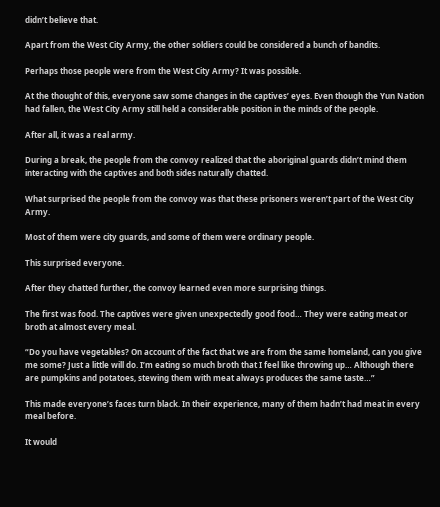didn’t believe that.

Apart from the West City Army, the other soldiers could be considered a bunch of bandits.

Perhaps those people were from the West City Army? It was possible.

At the thought of this, everyone saw some changes in the captives’ eyes. Even though the Yun Nation had fallen, the West City Army still held a considerable position in the minds of the people.

After all, it was a real army.

During a break, the people from the convoy realized that the aboriginal guards didn’t mind them interacting with the captives and both sides naturally chatted.

What surprised the people from the convoy was that these prisoners weren’t part of the West City Army.

Most of them were city guards, and some of them were ordinary people.

This surprised everyone.

After they chatted further, the convoy learned even more surprising things.

The first was food. The captives were given unexpectedly good food… They were eating meat or broth at almost every meal.

“Do you have vegetables? On account of the fact that we are from the same homeland, can you give me some? Just a little will do. I’m eating so much broth that I feel like throwing up… Although there are pumpkins and potatoes, stewing them with meat always produces the same taste…”

This made everyone’s faces turn black. In their experience, many of them hadn’t had meat in every meal before.

It would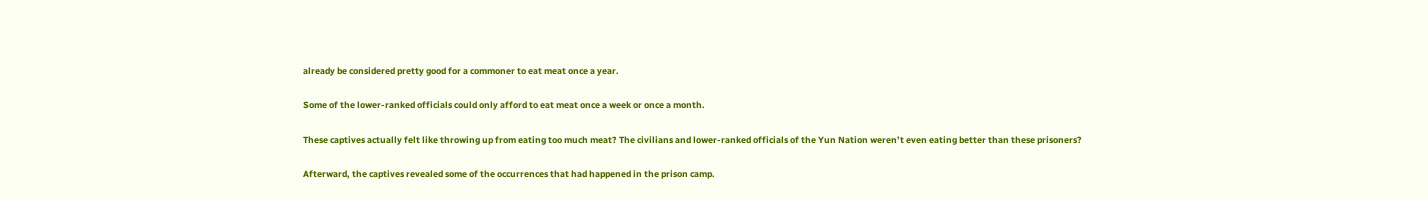already be considered pretty good for a commoner to eat meat once a year.

Some of the lower-ranked officials could only afford to eat meat once a week or once a month.

These captives actually felt like throwing up from eating too much meat? The civilians and lower-ranked officials of the Yun Nation weren’t even eating better than these prisoners?

Afterward, the captives revealed some of the occurrences that had happened in the prison camp.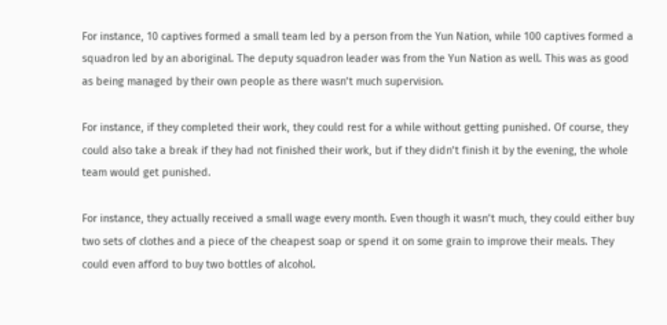For instance, 10 captives formed a small team led by a person from the Yun Nation, while 100 captives formed a squadron led by an aboriginal. The deputy squadron leader was from the Yun Nation as well. This was as good as being managed by their own people as there wasn’t much supervision.

For instance, if they completed their work, they could rest for a while without getting punished. Of course, they could also take a break if they had not finished their work, but if they didn’t finish it by the evening, the whole team would get punished.

For instance, they actually received a small wage every month. Even though it wasn’t much, they could either buy two sets of clothes and a piece of the cheapest soap or spend it on some grain to improve their meals. They could even afford to buy two bottles of alcohol.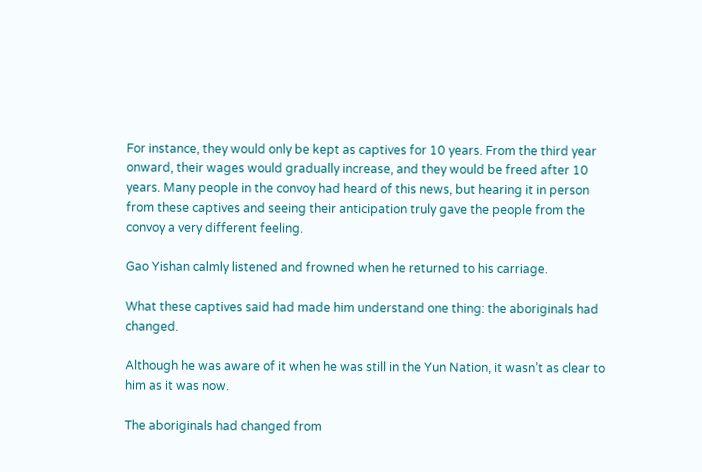For instance, they would only be kept as captives for 10 years. From the third year onward, their wages would gradually increase, and they would be freed after 10 years. Many people in the convoy had heard of this news, but hearing it in person from these captives and seeing their anticipation truly gave the people from the convoy a very different feeling.

Gao Yishan calmly listened and frowned when he returned to his carriage.

What these captives said had made him understand one thing: the aboriginals had changed.

Although he was aware of it when he was still in the Yun Nation, it wasn’t as clear to him as it was now.

The aboriginals had changed from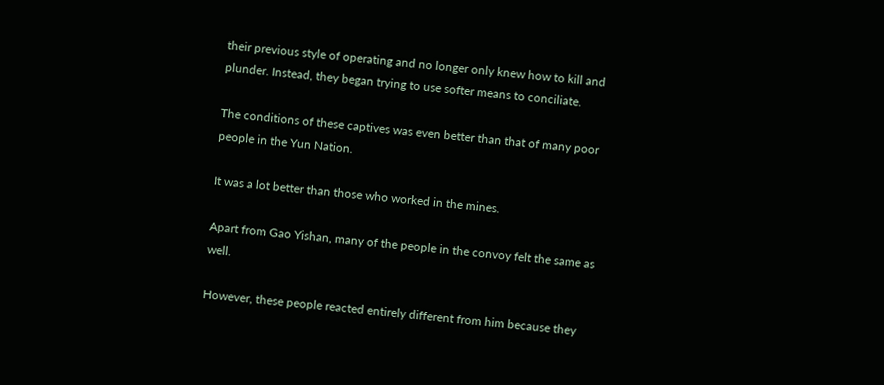their previous style of operating and no longer only knew how to kill and plunder. Instead, they began trying to use softer means to conciliate.

The conditions of these captives was even better than that of many poor people in the Yun Nation.

It was a lot better than those who worked in the mines.

Apart from Gao Yishan, many of the people in the convoy felt the same as well.

However, these people reacted entirely different from him because they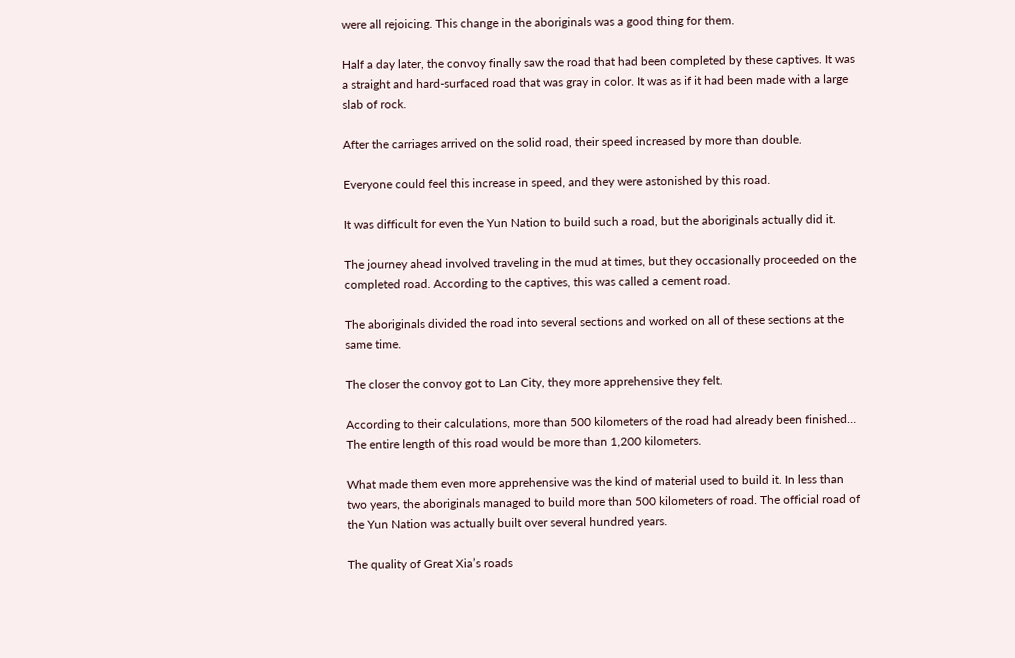were all rejoicing. This change in the aboriginals was a good thing for them.

Half a day later, the convoy finally saw the road that had been completed by these captives. It was a straight and hard-surfaced road that was gray in color. It was as if it had been made with a large slab of rock.

After the carriages arrived on the solid road, their speed increased by more than double.

Everyone could feel this increase in speed, and they were astonished by this road.

It was difficult for even the Yun Nation to build such a road, but the aboriginals actually did it.

The journey ahead involved traveling in the mud at times, but they occasionally proceeded on the completed road. According to the captives, this was called a cement road.

The aboriginals divided the road into several sections and worked on all of these sections at the same time.

The closer the convoy got to Lan City, they more apprehensive they felt.

According to their calculations, more than 500 kilometers of the road had already been finished… The entire length of this road would be more than 1,200 kilometers.

What made them even more apprehensive was the kind of material used to build it. In less than two years, the aboriginals managed to build more than 500 kilometers of road. The official road of the Yun Nation was actually built over several hundred years.

The quality of Great Xia’s roads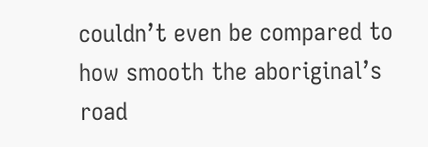couldn’t even be compared to how smooth the aboriginal’s road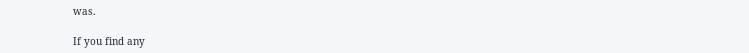was.

If you find any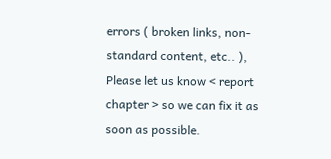errors ( broken links, non-standard content, etc.. ), Please let us know < report chapter > so we can fix it as soon as possible.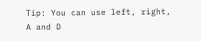Tip: You can use left, right, A and D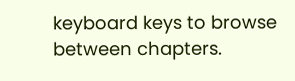keyboard keys to browse between chapters.